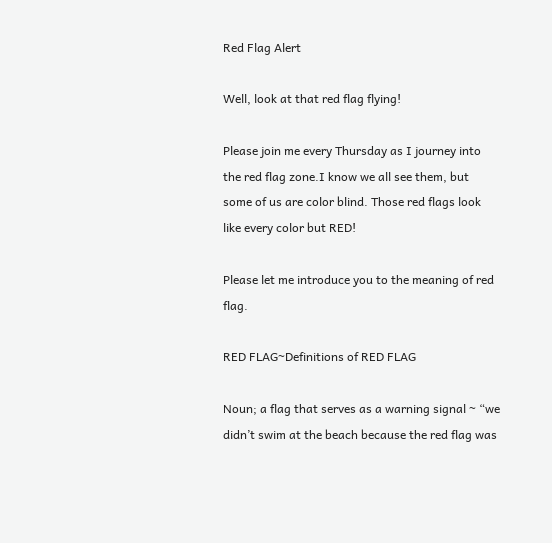Red Flag Alert

Well, look at that red flag flying!

Please join me every Thursday as I journey into the red flag zone.I know we all see them, but some of us are color blind. Those red flags look like every color but RED!

Please let me introduce you to the meaning of red flag.

RED FLAG~Definitions of RED FLAG

Noun; a flag that serves as a warning signal ~ “we didn’t swim at the beach because the red flag was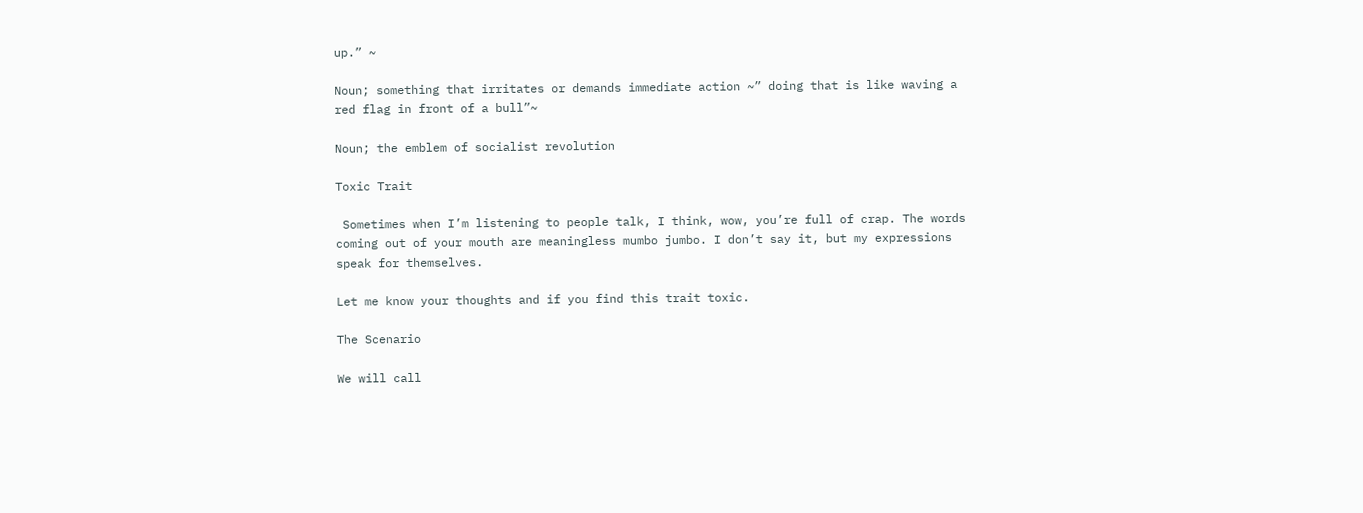up.” ~

Noun; something that irritates or demands immediate action ~” doing that is like waving a red flag in front of a bull”~

Noun; the emblem of socialist revolution

Toxic Trait

 Sometimes when I’m listening to people talk, I think, wow, you’re full of crap. The words coming out of your mouth are meaningless mumbo jumbo. I don’t say it, but my expressions speak for themselves.

Let me know your thoughts and if you find this trait toxic.

The Scenario

We will call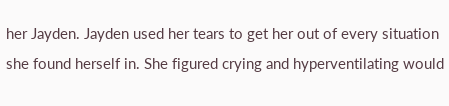her Jayden. Jayden used her tears to get her out of every situation she found herself in. She figured crying and hyperventilating would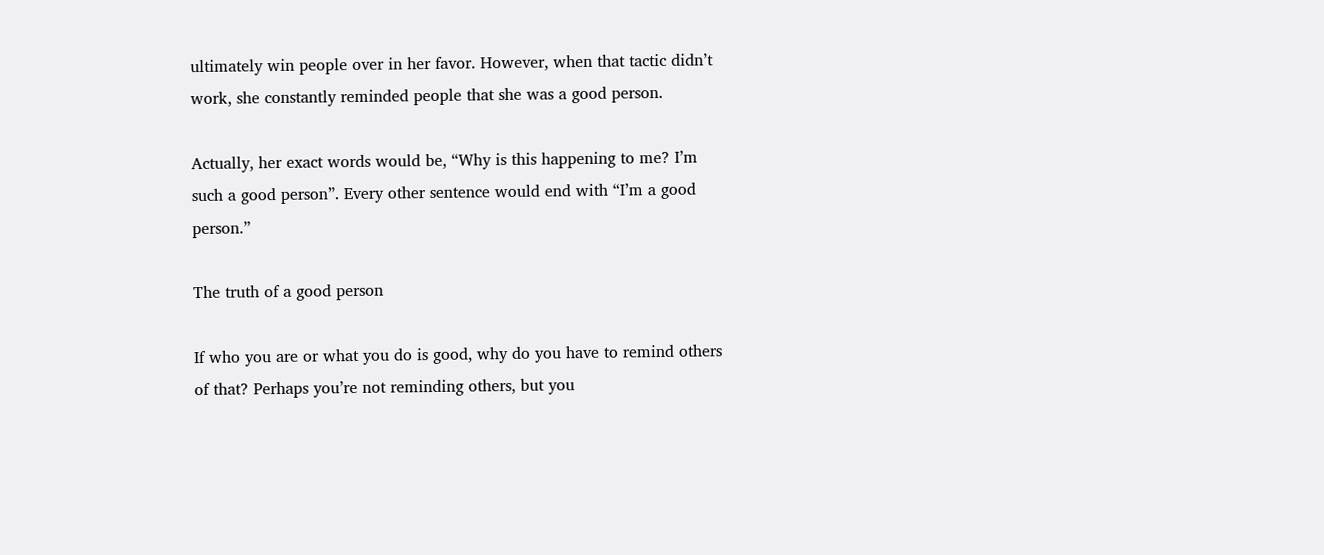ultimately win people over in her favor. However, when that tactic didn’t work, she constantly reminded people that she was a good person.

Actually, her exact words would be, “Why is this happening to me? I’m such a good person”. Every other sentence would end with “I’m a good person.”

The truth of a good person

If who you are or what you do is good, why do you have to remind others of that? Perhaps you’re not reminding others, but you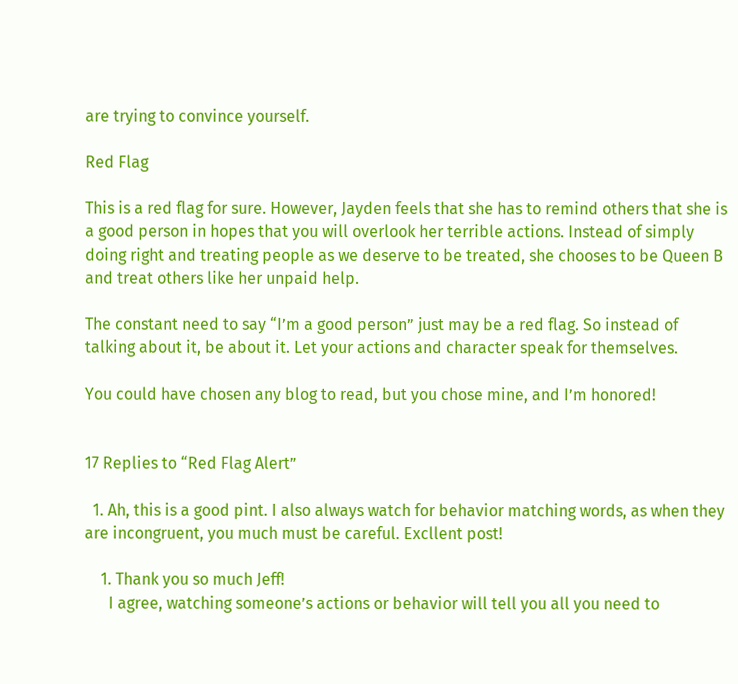are trying to convince yourself.

Red Flag

This is a red flag for sure. However, Jayden feels that she has to remind others that she is a good person in hopes that you will overlook her terrible actions. Instead of simply doing right and treating people as we deserve to be treated, she chooses to be Queen B and treat others like her unpaid help.

The constant need to say “I’m a good person” just may be a red flag. So instead of talking about it, be about it. Let your actions and character speak for themselves.

You could have chosen any blog to read, but you chose mine, and I’m honored!


17 Replies to “Red Flag Alert”

  1. Ah, this is a good pint. I also always watch for behavior matching words, as when they are incongruent, you much must be careful. Excllent post!

    1. Thank you so much Jeff!
      I agree, watching someone’s actions or behavior will tell you all you need to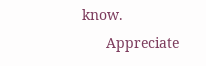know.
      Appreciate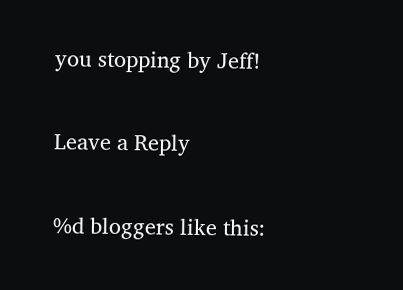you stopping by Jeff!

Leave a Reply

%d bloggers like this: